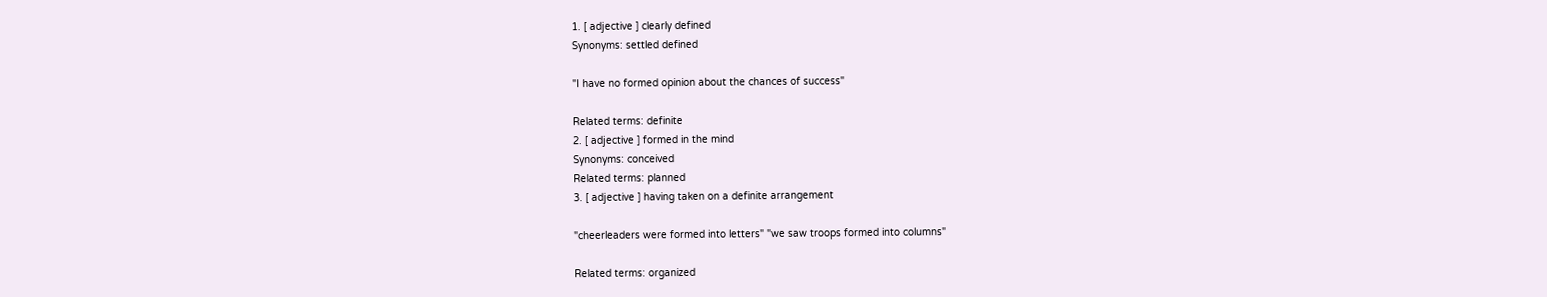1. [ adjective ] clearly defined
Synonyms: settled defined

"I have no formed opinion about the chances of success"

Related terms: definite
2. [ adjective ] formed in the mind
Synonyms: conceived
Related terms: planned
3. [ adjective ] having taken on a definite arrangement

"cheerleaders were formed into letters" "we saw troops formed into columns"

Related terms: organized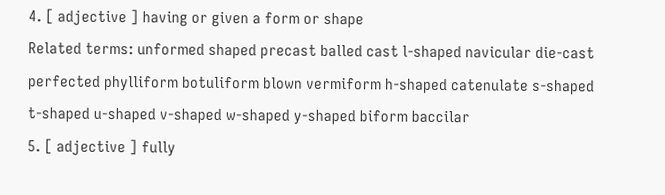4. [ adjective ] having or given a form or shape
Related terms: unformed shaped precast balled cast l-shaped navicular die-cast perfected phylliform botuliform blown vermiform h-shaped catenulate s-shaped t-shaped u-shaped v-shaped w-shaped y-shaped biform baccilar
5. [ adjective ] fully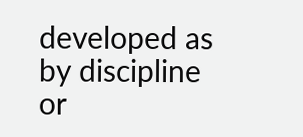developed as by discipline or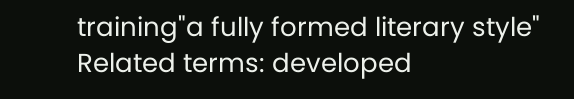training"a fully formed literary style"
Related terms: developed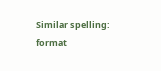Similar spelling:   format